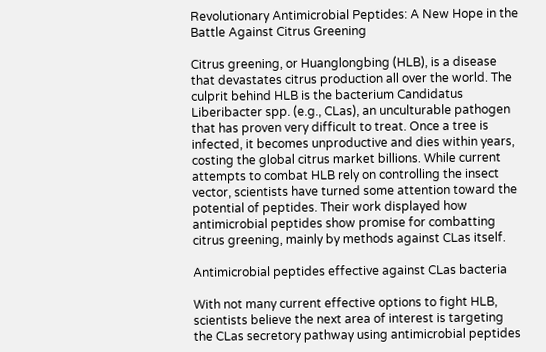Revolutionary Antimicrobial Peptides: A New Hope in the Battle Against Citrus Greening

Citrus greening, or Huanglongbing (HLB), is a disease that devastates citrus production all over the world. The culprit behind HLB is the bacterium Candidatus Liberibacter spp. (e.g., CLas), an unculturable pathogen that has proven very difficult to treat. Once a tree is infected, it becomes unproductive and dies within years, costing the global citrus market billions. While current attempts to combat HLB rely on controlling the insect vector, scientists have turned some attention toward the potential of peptides. Their work displayed how antimicrobial peptides show promise for combatting citrus greening, mainly by methods against CLas itself.

Antimicrobial peptides effective against CLas bacteria

With not many current effective options to fight HLB, scientists believe the next area of interest is targeting the CLas secretory pathway using antimicrobial peptides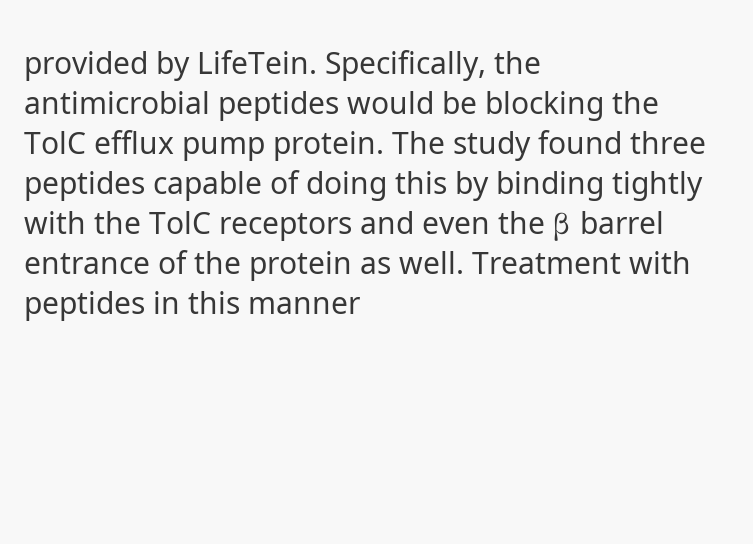provided by LifeTein. Specifically, the antimicrobial peptides would be blocking the TolC efflux pump protein. The study found three peptides capable of doing this by binding tightly with the TolC receptors and even the β barrel entrance of the protein as well. Treatment with peptides in this manner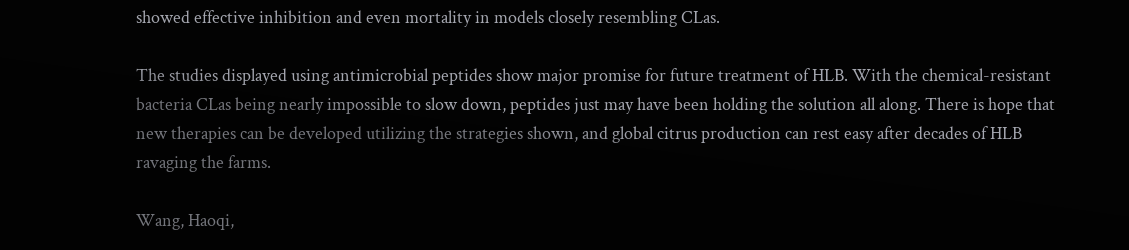showed effective inhibition and even mortality in models closely resembling CLas.

The studies displayed using antimicrobial peptides show major promise for future treatment of HLB. With the chemical-resistant bacteria CLas being nearly impossible to slow down, peptides just may have been holding the solution all along. There is hope that new therapies can be developed utilizing the strategies shown, and global citrus production can rest easy after decades of HLB ravaging the farms.

Wang, Haoqi,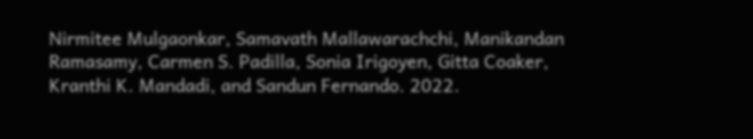Nirmitee Mulgaonkar, Samavath Mallawarachchi, Manikandan Ramasamy, Carmen S. Padilla, Sonia Irigoyen, Gitta Coaker, Kranthi K. Mandadi, and Sandun Fernando. 2022.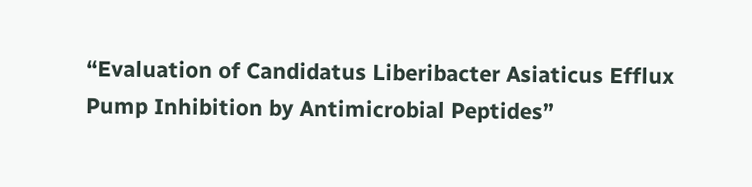“Evaluation of Candidatus Liberibacter Asiaticus Efflux Pump Inhibition by Antimicrobial Peptides”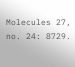Molecules 27, no. 24: 8729.